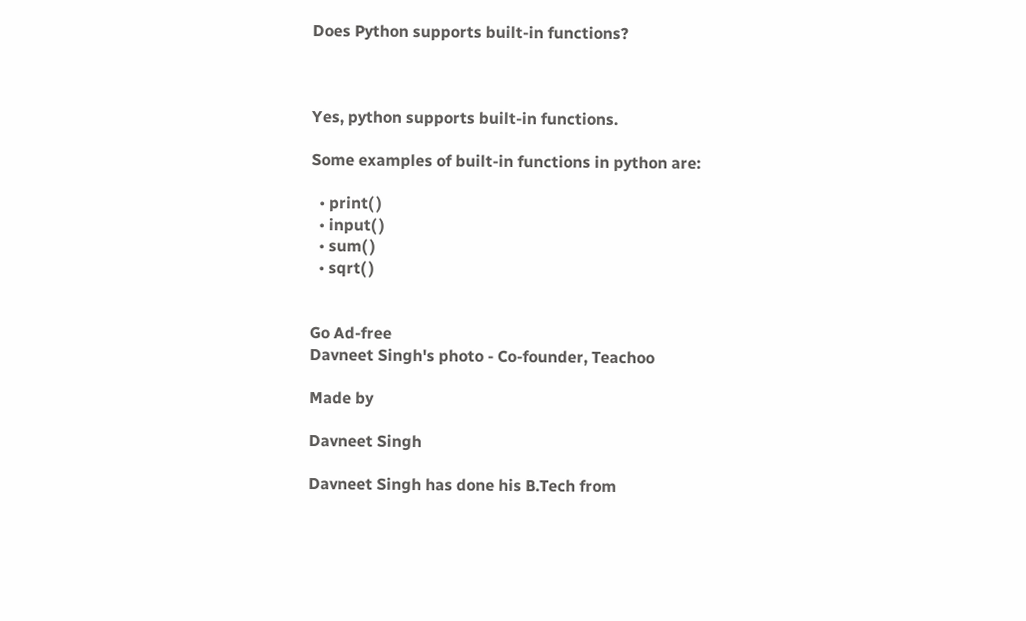Does Python supports built-in functions?



Yes, python supports built-in functions.

Some examples of built-in functions in python are:

  • print( )
  • input( )
  • sum( )
  • sqrt( )


Go Ad-free
Davneet Singh's photo - Co-founder, Teachoo

Made by

Davneet Singh

Davneet Singh has done his B.Tech from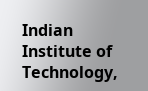Indian Institute of Technology,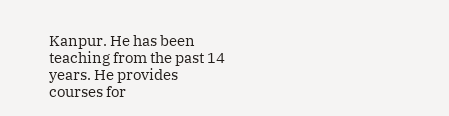Kanpur. He has been teaching from the past 14 years. He provides courses for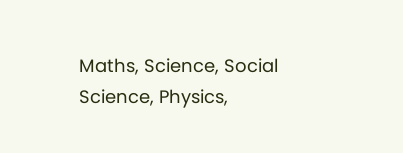Maths, Science, Social Science, Physics,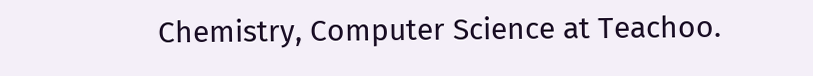Chemistry, Computer Science at Teachoo.